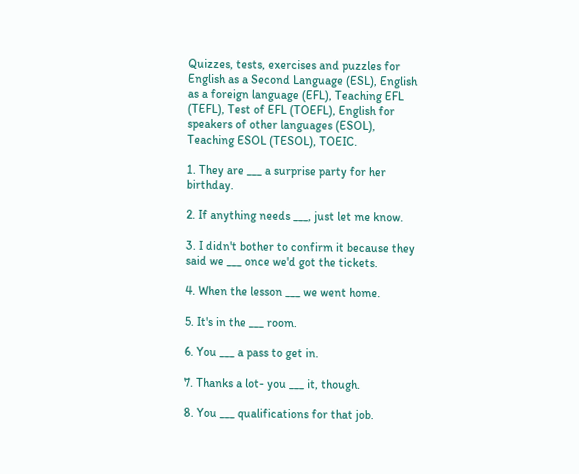Quizzes, tests, exercises and puzzles for English as a Second Language (ESL), English as a foreign language (EFL), Teaching EFL (TEFL), Test of EFL (TOEFL), English for speakers of other languages (ESOL), Teaching ESOL (TESOL), TOEIC.

1. They are ___ a surprise party for her birthday.

2. If anything needs ___, just let me know.

3. I didn't bother to confirm it because they said we ___ once we'd got the tickets.

4. When the lesson ___ we went home.

5. It's in the ___ room.

6. You ___ a pass to get in.

7. Thanks a lot- you ___ it, though.

8. You ___ qualifications for that job.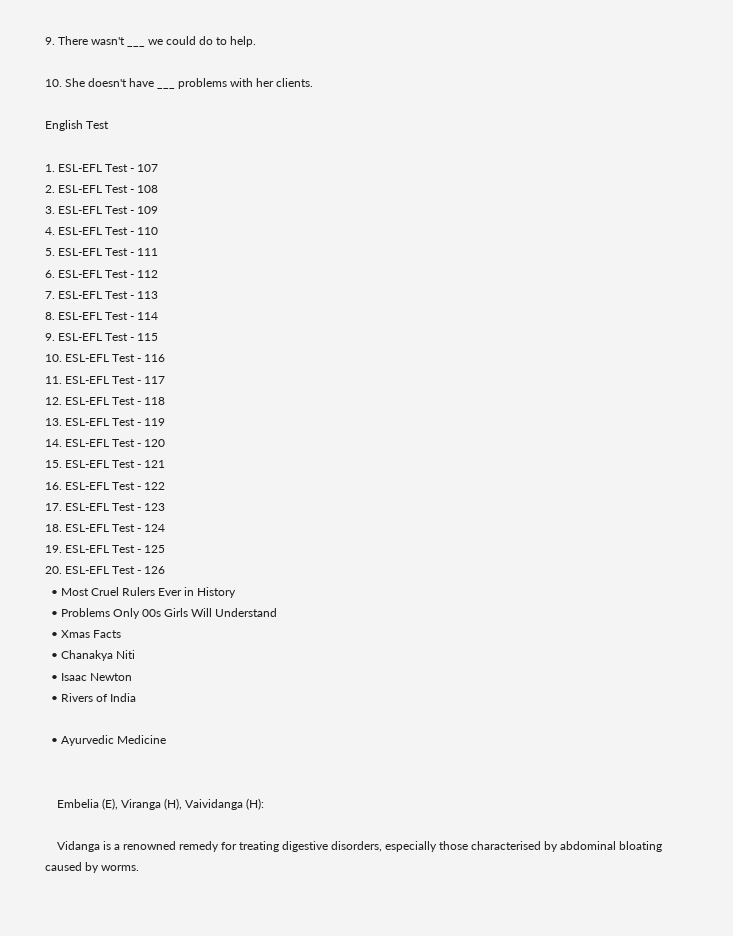9. There wasn't ___ we could do to help.

10. She doesn't have ___ problems with her clients.

English Test

1. ESL-EFL Test - 107
2. ESL-EFL Test - 108
3. ESL-EFL Test - 109
4. ESL-EFL Test - 110
5. ESL-EFL Test - 111
6. ESL-EFL Test - 112
7. ESL-EFL Test - 113
8. ESL-EFL Test - 114
9. ESL-EFL Test - 115
10. ESL-EFL Test - 116
11. ESL-EFL Test - 117
12. ESL-EFL Test - 118
13. ESL-EFL Test - 119
14. ESL-EFL Test - 120
15. ESL-EFL Test - 121
16. ESL-EFL Test - 122
17. ESL-EFL Test - 123
18. ESL-EFL Test - 124
19. ESL-EFL Test - 125
20. ESL-EFL Test - 126
  • Most Cruel Rulers Ever in History
  • Problems Only 00s Girls Will Understand
  • Xmas Facts
  • Chanakya Niti
  • Isaac Newton
  • Rivers of India

  • Ayurvedic Medicine


    Embelia (E), Viranga (H), Vaividanga (H):

    Vidanga is a renowned remedy for treating digestive disorders, especially those characterised by abdominal bloating caused by worms.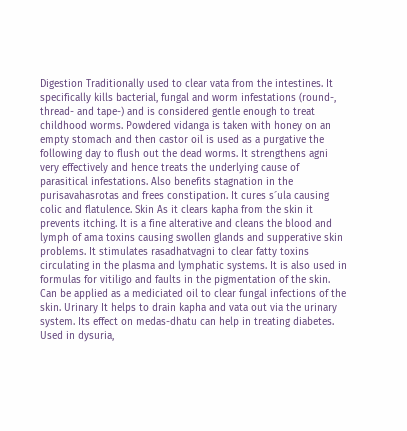Digestion Traditionally used to clear vata from the intestines. It specifically kills bacterial, fungal and worm infestations (round-, thread- and tape-) and is considered gentle enough to treat childhood worms. Powdered vidanga is taken with honey on an empty stomach and then castor oil is used as a purgative the following day to flush out the dead worms. It strengthens agni very effectively and hence treats the underlying cause of parasitical infestations. Also benefits stagnation in the purisavahasrotas and frees constipation. It cures s´ula causing colic and flatulence. Skin As it clears kapha from the skin it prevents itching. It is a fine alterative and cleans the blood and lymph of ama toxins causing swollen glands and supperative skin problems. It stimulates rasadhatvagni to clear fatty toxins circulating in the plasma and lymphatic systems. It is also used in formulas for vitiligo and faults in the pigmentation of the skin. Can be applied as a mediciated oil to clear fungal infections of the skin. Urinary It helps to drain kapha and vata out via the urinary system. Its effect on medas-dhatu can help in treating diabetes. Used in dysuria,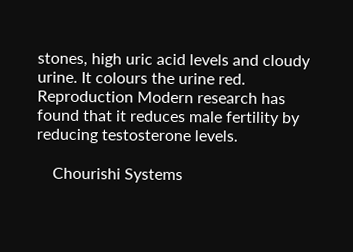stones, high uric acid levels and cloudy urine. It colours the urine red. Reproduction Modern research has found that it reduces male fertility by reducing testosterone levels.

    Chourishi Systems